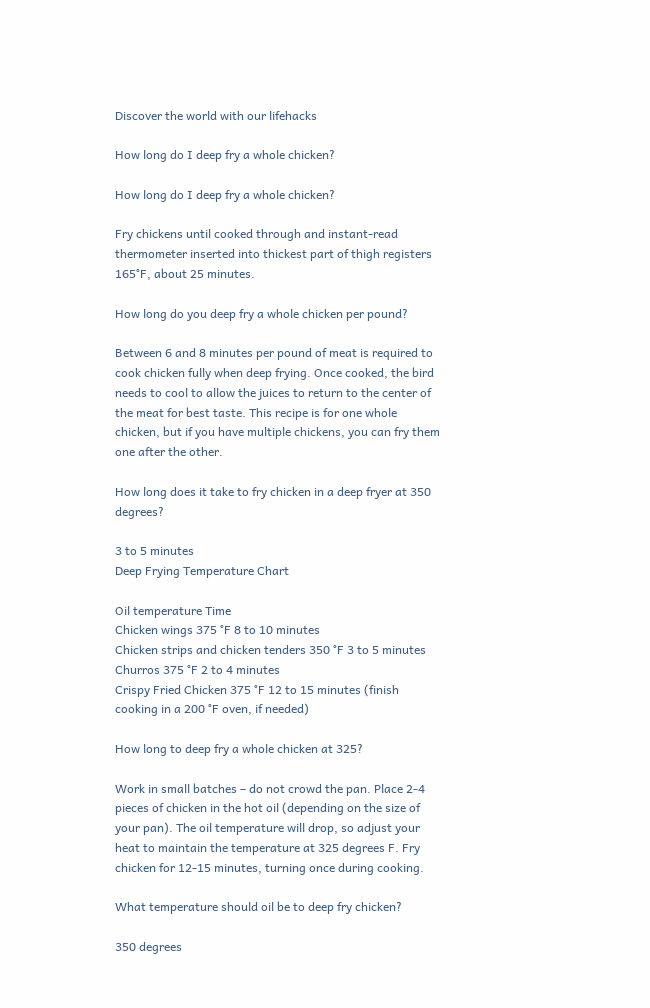Discover the world with our lifehacks

How long do I deep fry a whole chicken?

How long do I deep fry a whole chicken?

Fry chickens until cooked through and instant-read thermometer inserted into thickest part of thigh registers 165°F, about 25 minutes.

How long do you deep fry a whole chicken per pound?

Between 6 and 8 minutes per pound of meat is required to cook chicken fully when deep frying. Once cooked, the bird needs to cool to allow the juices to return to the center of the meat for best taste. This recipe is for one whole chicken, but if you have multiple chickens, you can fry them one after the other.

How long does it take to fry chicken in a deep fryer at 350 degrees?

3 to 5 minutes
Deep Frying Temperature Chart

Oil temperature Time
Chicken wings 375 °F 8 to 10 minutes
Chicken strips and chicken tenders 350 °F 3 to 5 minutes
Churros 375 °F 2 to 4 minutes
Crispy Fried Chicken 375 °F 12 to 15 minutes (finish cooking in a 200 °F oven, if needed)

How long to deep fry a whole chicken at 325?

Work in small batches – do not crowd the pan. Place 2-4 pieces of chicken in the hot oil (depending on the size of your pan). The oil temperature will drop, so adjust your heat to maintain the temperature at 325 degrees F. Fry chicken for 12-15 minutes, turning once during cooking.

What temperature should oil be to deep fry chicken?

350 degrees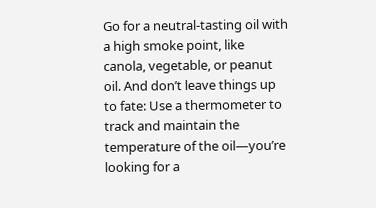Go for a neutral-tasting oil with a high smoke point, like canola, vegetable, or peanut oil. And don’t leave things up to fate: Use a thermometer to track and maintain the temperature of the oil—you’re looking for a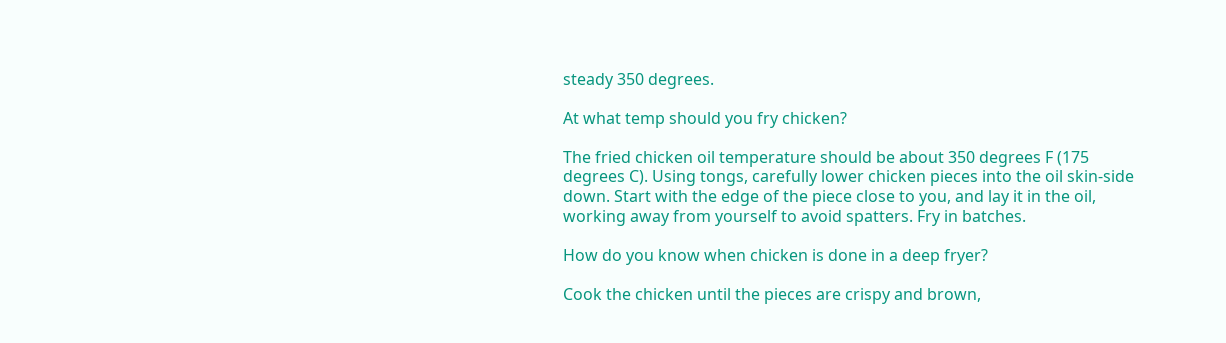steady 350 degrees.

At what temp should you fry chicken?

The fried chicken oil temperature should be about 350 degrees F (175 degrees C). Using tongs, carefully lower chicken pieces into the oil skin-side down. Start with the edge of the piece close to you, and lay it in the oil, working away from yourself to avoid spatters. Fry in batches.

How do you know when chicken is done in a deep fryer?

Cook the chicken until the pieces are crispy and brown,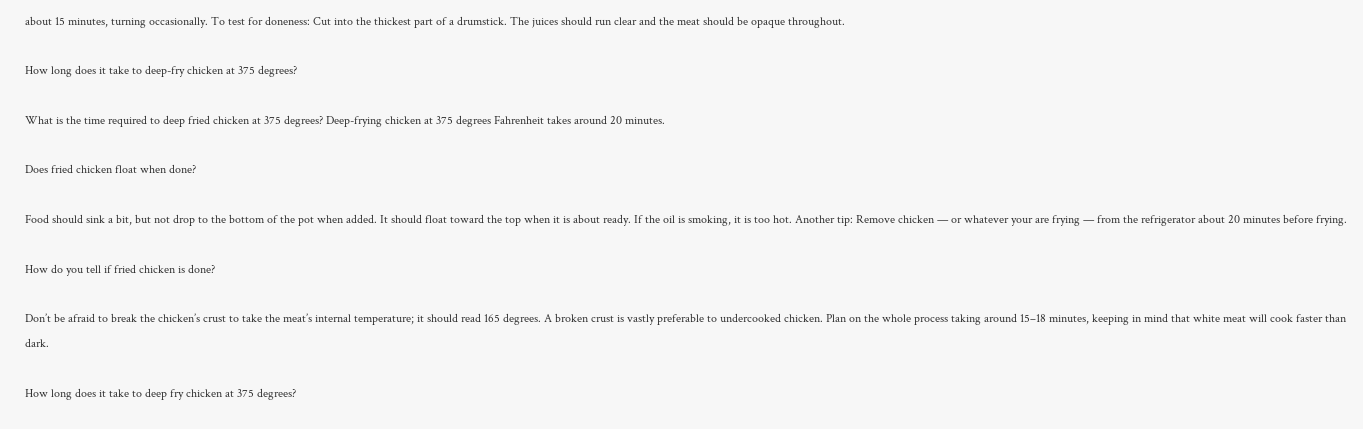about 15 minutes, turning occasionally. To test for doneness: Cut into the thickest part of a drumstick. The juices should run clear and the meat should be opaque throughout.

How long does it take to deep-fry chicken at 375 degrees?

What is the time required to deep fried chicken at 375 degrees? Deep-frying chicken at 375 degrees Fahrenheit takes around 20 minutes.

Does fried chicken float when done?

Food should sink a bit, but not drop to the bottom of the pot when added. It should float toward the top when it is about ready. If the oil is smoking, it is too hot. Another tip: Remove chicken — or whatever your are frying — from the refrigerator about 20 minutes before frying.

How do you tell if fried chicken is done?

Don’t be afraid to break the chicken’s crust to take the meat’s internal temperature; it should read 165 degrees. A broken crust is vastly preferable to undercooked chicken. Plan on the whole process taking around 15–18 minutes, keeping in mind that white meat will cook faster than dark.

How long does it take to deep fry chicken at 375 degrees?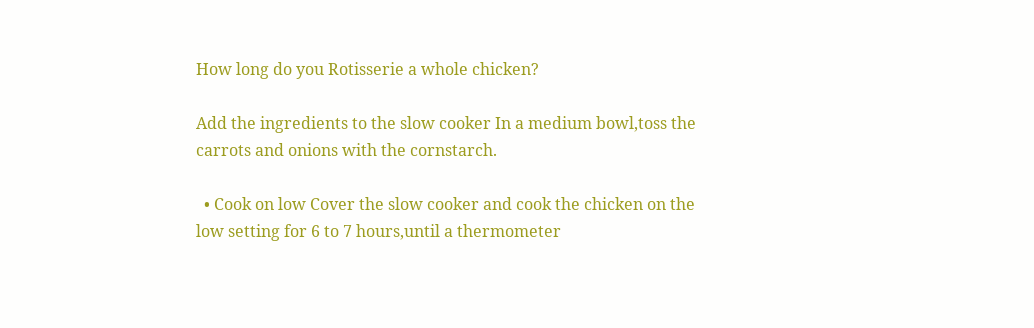How long do you Rotisserie a whole chicken?

Add the ingredients to the slow cooker In a medium bowl,toss the carrots and onions with the cornstarch.

  • Cook on low Cover the slow cooker and cook the chicken on the low setting for 6 to 7 hours,until a thermometer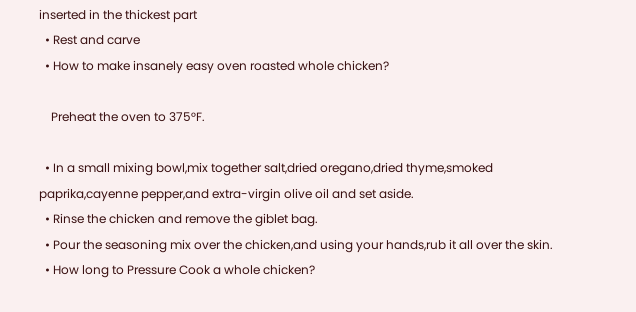inserted in the thickest part
  • Rest and carve
  • How to make insanely easy oven roasted whole chicken?

    Preheat the oven to 375°F.

  • In a small mixing bowl,mix together salt,dried oregano,dried thyme,smoked paprika,cayenne pepper,and extra-virgin olive oil and set aside.
  • Rinse the chicken and remove the giblet bag.
  • Pour the seasoning mix over the chicken,and using your hands,rub it all over the skin.
  • How long to Pressure Cook a whole chicken?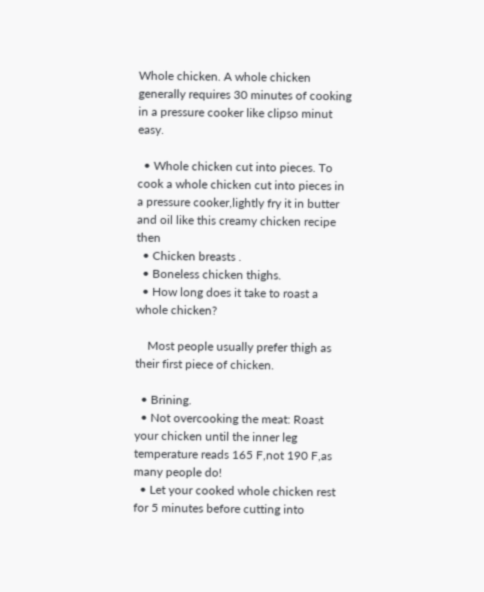Whole chicken. A whole chicken generally requires 30 minutes of cooking in a pressure cooker like clipso minut easy.

  • Whole chicken cut into pieces. To cook a whole chicken cut into pieces in a pressure cooker,lightly fry it in butter and oil like this creamy chicken recipe then
  • Chicken breasts .
  • Boneless chicken thighs.
  • How long does it take to roast a whole chicken?

    Most people usually prefer thigh as their first piece of chicken.

  • Brining.
  • Not overcooking the meat: Roast your chicken until the inner leg temperature reads 165 F,not 190 F,as many people do!
  • Let your cooked whole chicken rest for 5 minutes before cutting into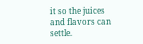it so the juices and flavors can settle.